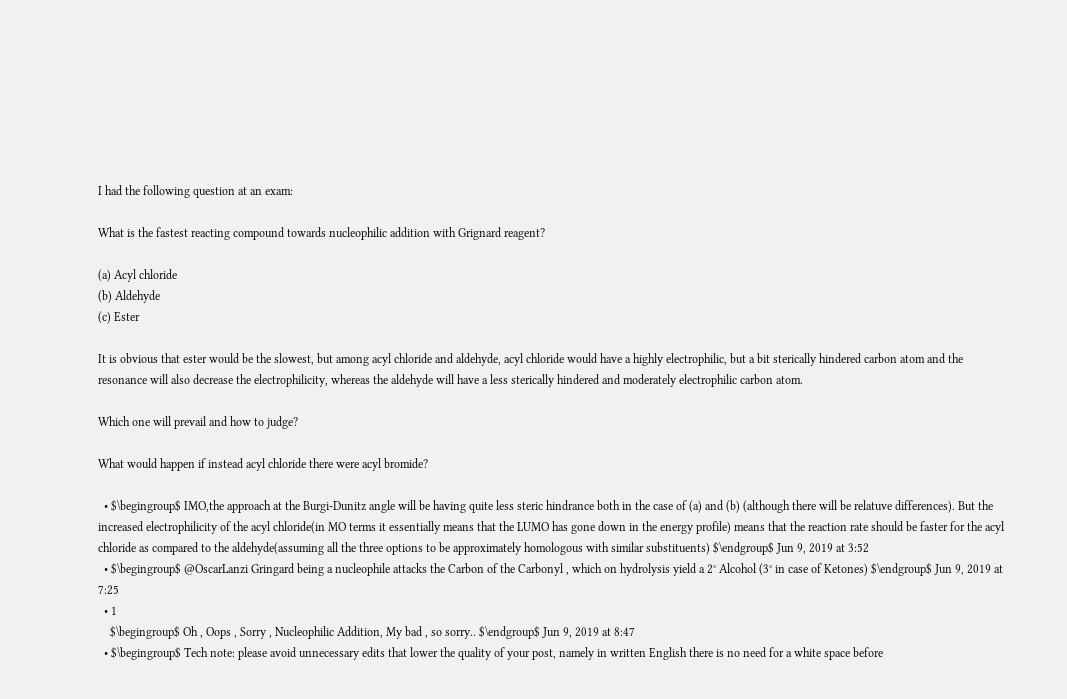I had the following question at an exam:

What is the fastest reacting compound towards nucleophilic addition with Grignard reagent?

(a) Acyl chloride
(b) Aldehyde
(c) Ester

It is obvious that ester would be the slowest, but among acyl chloride and aldehyde, acyl chloride would have a highly electrophilic, but a bit sterically hindered carbon atom and the resonance will also decrease the electrophilicity, whereas the aldehyde will have a less sterically hindered and moderately electrophilic carbon atom.

Which one will prevail and how to judge?

What would happen if instead acyl chloride there were acyl bromide?

  • $\begingroup$ IMO,the approach at the Burgi-Dunitz angle will be having quite less steric hindrance both in the case of (a) and (b) (although there will be relatuve differences). But the increased electrophilicity of the acyl chloride(in MO terms it essentially means that the LUMO has gone down in the energy profile) means that the reaction rate should be faster for the acyl chloride as compared to the aldehyde(assuming all the three options to be approximately homologous with similar substituents) $\endgroup$ Jun 9, 2019 at 3:52
  • $\begingroup$ @OscarLanzi Gringard being a nucleophile attacks the Carbon of the Carbonyl , which on hydrolysis yield a 2° Alcohol (3° in case of Ketones) $\endgroup$ Jun 9, 2019 at 7:25
  • 1
    $\begingroup$ Oh , Oops , Sorry , Nucleophilic Addition, My bad , so sorry.. $\endgroup$ Jun 9, 2019 at 8:47
  • $\begingroup$ Tech note: please avoid unnecessary edits that lower the quality of your post, namely in written English there is no need for a white space before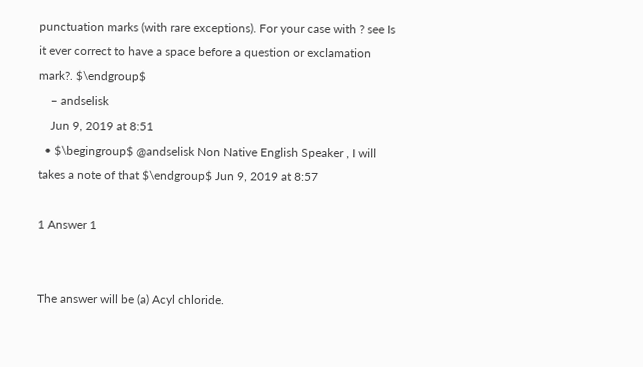punctuation marks (with rare exceptions). For your case with ? see Is it ever correct to have a space before a question or exclamation mark?. $\endgroup$
    – andselisk
    Jun 9, 2019 at 8:51
  • $\begingroup$ @andselisk Non Native English Speaker , I will takes a note of that $\endgroup$ Jun 9, 2019 at 8:57

1 Answer 1


The answer will be (a) Acyl chloride.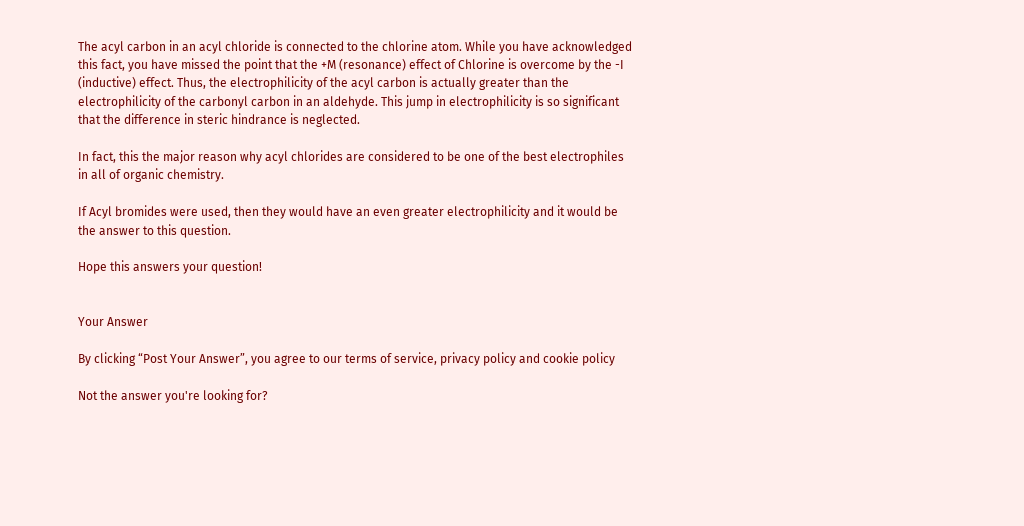The acyl carbon in an acyl chloride is connected to the chlorine atom. While you have acknowledged this fact, you have missed the point that the +M (resonance) effect of Chlorine is overcome by the -I (inductive) effect. Thus, the electrophilicity of the acyl carbon is actually greater than the electrophilicity of the carbonyl carbon in an aldehyde. This jump in electrophilicity is so significant that the difference in steric hindrance is neglected.

In fact, this the major reason why acyl chlorides are considered to be one of the best electrophiles in all of organic chemistry.

If Acyl bromides were used, then they would have an even greater electrophilicity and it would be the answer to this question.

Hope this answers your question!


Your Answer

By clicking “Post Your Answer”, you agree to our terms of service, privacy policy and cookie policy

Not the answer you're looking for?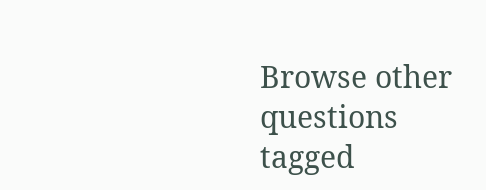Browse other questions tagged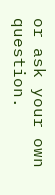or ask your own question.